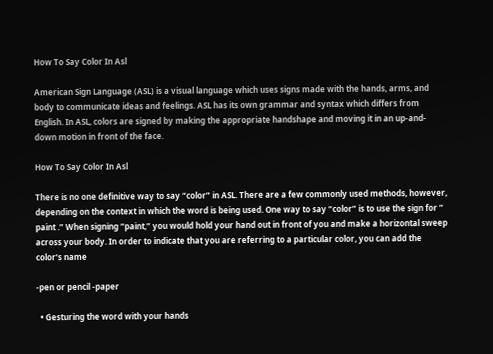How To Say Color In Asl

American Sign Language (ASL) is a visual language which uses signs made with the hands, arms, and body to communicate ideas and feelings. ASL has its own grammar and syntax which differs from English. In ASL, colors are signed by making the appropriate handshape and moving it in an up-and-down motion in front of the face.

How To Say Color In Asl

There is no one definitive way to say “color” in ASL. There are a few commonly used methods, however, depending on the context in which the word is being used. One way to say “color” is to use the sign for ” paint .” When signing “paint,” you would hold your hand out in front of you and make a horizontal sweep across your body. In order to indicate that you are referring to a particular color, you can add the color’s name

-pen or pencil -paper

  • Gesturing the word with your hands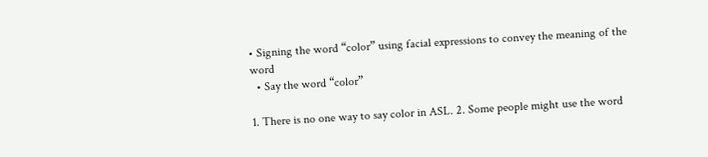• Signing the word “color” using facial expressions to convey the meaning of the word
  • Say the word “color”

1. There is no one way to say color in ASL. 2. Some people might use the word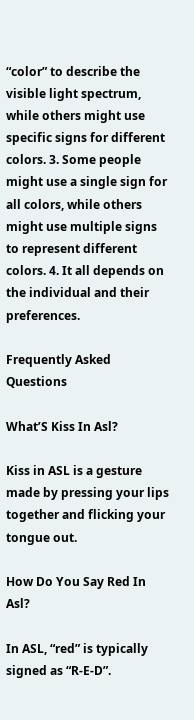“color” to describe the visible light spectrum, while others might use specific signs for different colors. 3. Some people might use a single sign for all colors, while others might use multiple signs to represent different colors. 4. It all depends on the individual and their preferences.

Frequently Asked Questions

What’S Kiss In Asl?

Kiss in ASL is a gesture made by pressing your lips together and flicking your tongue out.

How Do You Say Red In Asl?

In ASL, “red” is typically signed as “R-E-D”.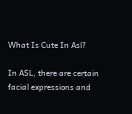What Is Cute In Asl?

In ASL, there are certain facial expressions and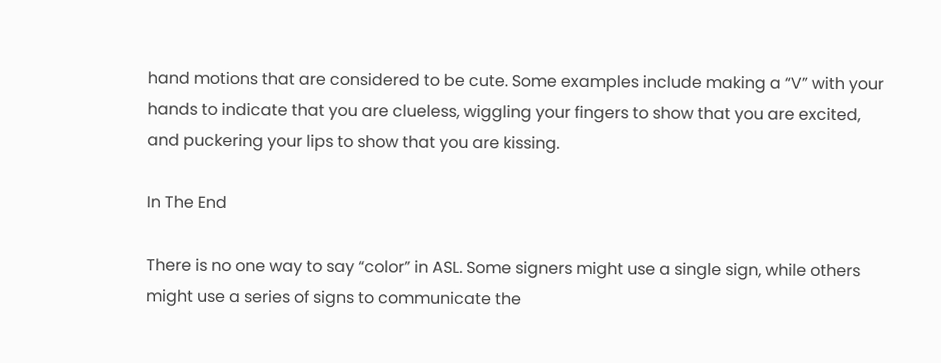hand motions that are considered to be cute. Some examples include making a “V” with your hands to indicate that you are clueless, wiggling your fingers to show that you are excited, and puckering your lips to show that you are kissing.

In The End

There is no one way to say “color” in ASL. Some signers might use a single sign, while others might use a series of signs to communicate the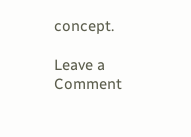concept.

Leave a Comment